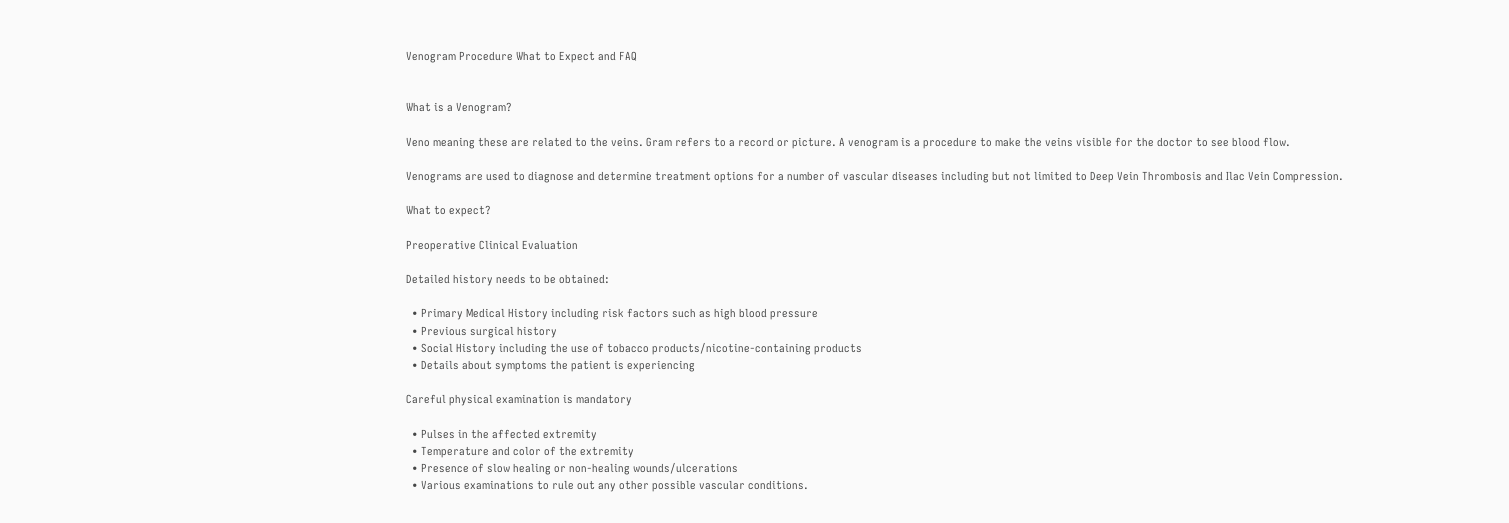Venogram Procedure What to Expect and FAQ


What is a Venogram?

Veno meaning these are related to the veins. Gram refers to a record or picture. A venogram is a procedure to make the veins visible for the doctor to see blood flow.

Venograms are used to diagnose and determine treatment options for a number of vascular diseases including but not limited to Deep Vein Thrombosis and Ilac Vein Compression.

What to expect?

Preoperative Clinical Evaluation

Detailed history needs to be obtained:

  • Primary Medical History including risk factors such as high blood pressure
  • Previous surgical history
  • Social History including the use of tobacco products/nicotine-containing products
  • Details about symptoms the patient is experiencing

Careful physical examination is mandatory

  • Pulses in the affected extremity
  • Temperature and color of the extremity
  • Presence of slow healing or non-healing wounds/ulcerations
  • Various examinations to rule out any other possible vascular conditions.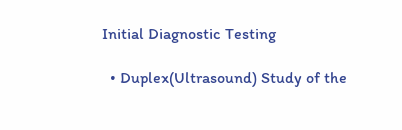Initial Diagnostic Testing

  • Duplex(Ultrasound) Study of the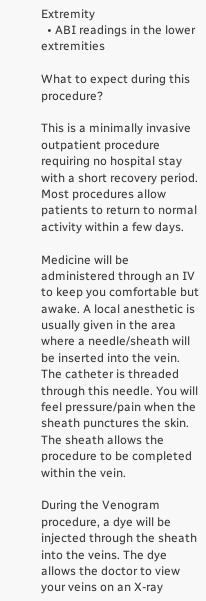Extremity
  • ABI readings in the lower extremities

What to expect during this procedure?

This is a minimally invasive outpatient procedure requiring no hospital stay with a short recovery period. Most procedures allow patients to return to normal activity within a few days.

Medicine will be administered through an IV to keep you comfortable but awake. A local anesthetic is usually given in the area where a needle/sheath will be inserted into the vein.  The catheter is threaded through this needle. You will feel pressure/pain when the sheath punctures the skin. The sheath allows the procedure to be completed within the vein.

During the Venogram procedure, a dye will be injected through the sheath into the veins. The dye allows the doctor to view your veins on an X-ray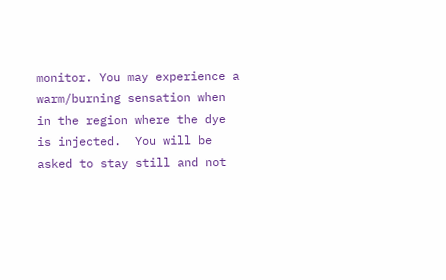monitor. You may experience a warm/burning sensation when in the region where the dye is injected.  You will be asked to stay still and not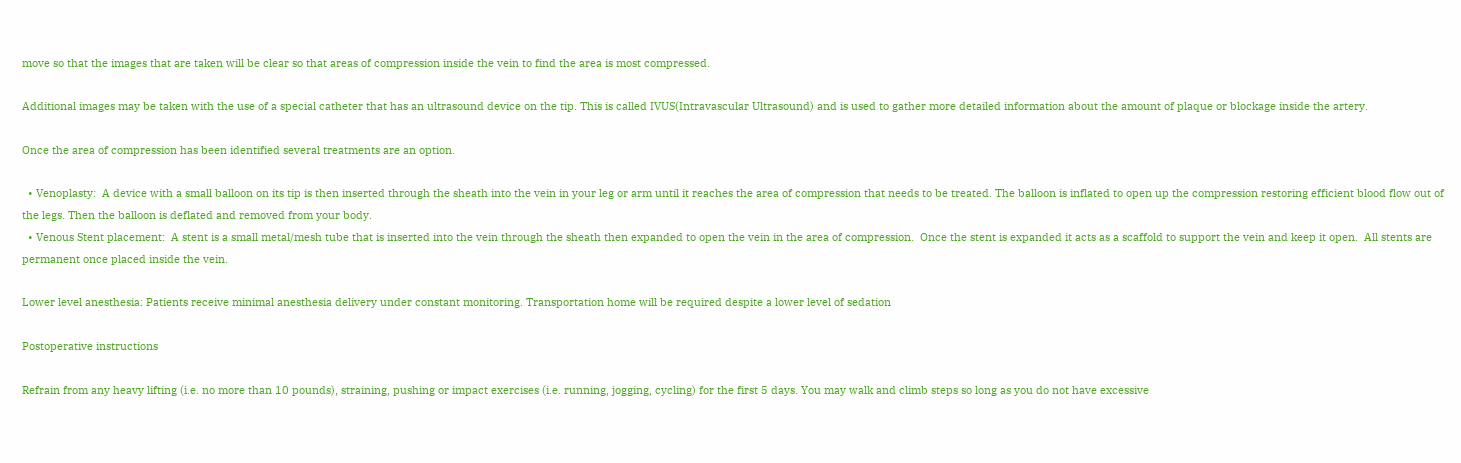move so that the images that are taken will be clear so that areas of compression inside the vein to find the area is most compressed.

Additional images may be taken with the use of a special catheter that has an ultrasound device on the tip. This is called IVUS(Intravascular Ultrasound) and is used to gather more detailed information about the amount of plaque or blockage inside the artery.

Once the area of compression has been identified several treatments are an option.

  • Venoplasty:  A device with a small balloon on its tip is then inserted through the sheath into the vein in your leg or arm until it reaches the area of compression that needs to be treated. The balloon is inflated to open up the compression restoring efficient blood flow out of the legs. Then the balloon is deflated and removed from your body.
  • Venous Stent placement:  A stent is a small metal/mesh tube that is inserted into the vein through the sheath then expanded to open the vein in the area of compression.  Once the stent is expanded it acts as a scaffold to support the vein and keep it open.  All stents are permanent once placed inside the vein.

Lower level anesthesia: Patients receive minimal anesthesia delivery under constant monitoring. Transportation home will be required despite a lower level of sedation

Postoperative instructions

Refrain from any heavy lifting (i.e. no more than 10 pounds), straining, pushing or impact exercises (i.e. running, jogging, cycling) for the first 5 days. You may walk and climb steps so long as you do not have excessive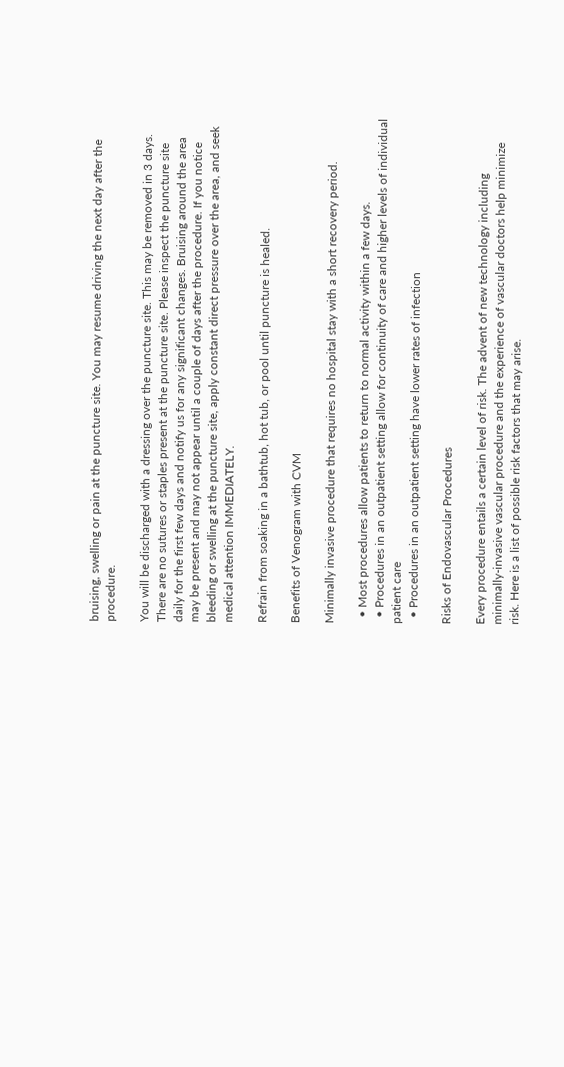bruising, swelling or pain at the puncture site. You may resume driving the next day after the procedure.

You will be discharged with a dressing over the puncture site. This may be removed in 3 days. There are no sutures or staples present at the puncture site. Please inspect the puncture site daily for the first few days and notify us for any significant changes. Bruising around the area may be present and may not appear until a couple of days after the procedure. If you notice bleeding or swelling at the puncture site, apply constant direct pressure over the area, and seek medical attention IMMEDIATELY.

Refrain from soaking in a bathtub, hot tub, or pool until puncture is healed.

Benefits of Venogram with CVM

Minimally invasive procedure that requires no hospital stay with a short recovery period.

  • Most procedures allow patients to return to normal activity within a few days.
  • Procedures in an outpatient setting allow for continuity of care and higher levels of individual patient care
  • Procedures in an outpatient setting have lower rates of infection

Risks of Endovascular Procedures

Every procedure entails a certain level of risk. The advent of new technology including minimally-invasive vascular procedure and the experience of vascular doctors help minimize risk. Here is a list of possible risk factors that may arise.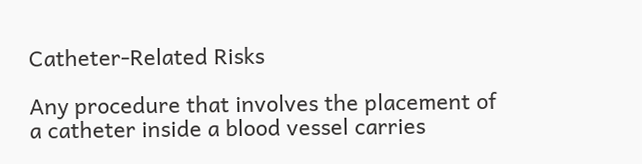Catheter-Related Risks

Any procedure that involves the placement of a catheter inside a blood vessel carries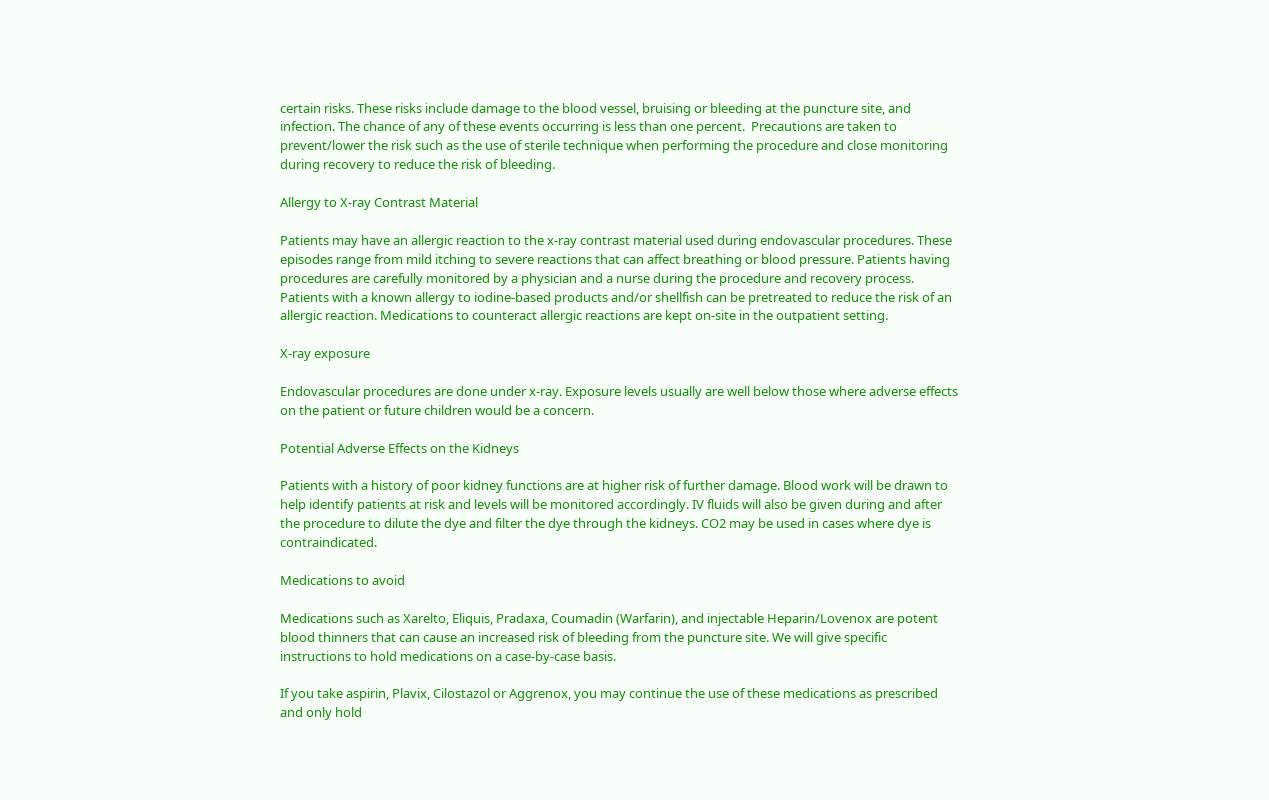certain risks. These risks include damage to the blood vessel, bruising or bleeding at the puncture site, and infection. The chance of any of these events occurring is less than one percent.  Precautions are taken to prevent/lower the risk such as the use of sterile technique when performing the procedure and close monitoring during recovery to reduce the risk of bleeding.

Allergy to X-ray Contrast Material

Patients may have an allergic reaction to the x-ray contrast material used during endovascular procedures. These episodes range from mild itching to severe reactions that can affect breathing or blood pressure. Patients having procedures are carefully monitored by a physician and a nurse during the procedure and recovery process. Patients with a known allergy to iodine-based products and/or shellfish can be pretreated to reduce the risk of an allergic reaction. Medications to counteract allergic reactions are kept on-site in the outpatient setting.

X-ray exposure

Endovascular procedures are done under x-ray. Exposure levels usually are well below those where adverse effects on the patient or future children would be a concern.

Potential Adverse Effects on the Kidneys

Patients with a history of poor kidney functions are at higher risk of further damage. Blood work will be drawn to help identify patients at risk and levels will be monitored accordingly. IV fluids will also be given during and after the procedure to dilute the dye and filter the dye through the kidneys. CO2 may be used in cases where dye is contraindicated.

Medications to avoid

Medications such as Xarelto, Eliquis, Pradaxa, Coumadin (Warfarin), and injectable Heparin/Lovenox are potent blood thinners that can cause an increased risk of bleeding from the puncture site. We will give specific instructions to hold medications on a case-by-case basis.

If you take aspirin, Plavix, Cilostazol or Aggrenox, you may continue the use of these medications as prescribed and only hold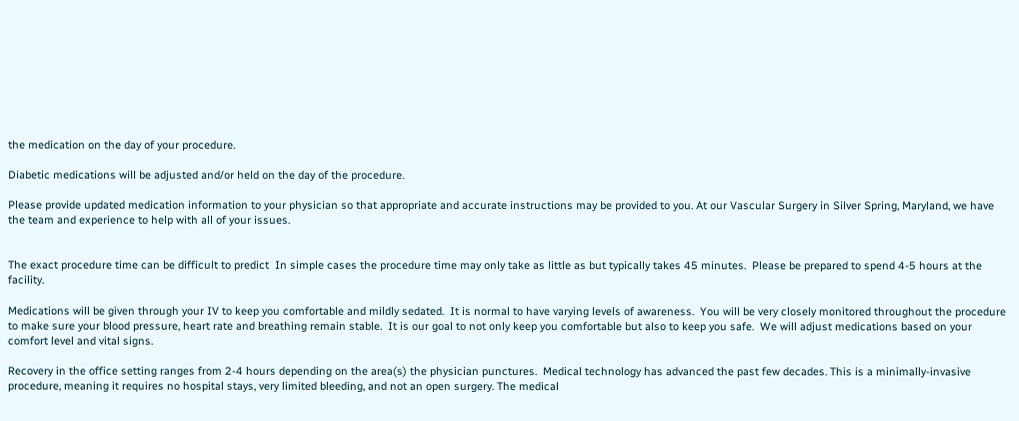the medication on the day of your procedure.

Diabetic medications will be adjusted and/or held on the day of the procedure.

Please provide updated medication information to your physician so that appropriate and accurate instructions may be provided to you. At our Vascular Surgery in Silver Spring, Maryland, we have the team and experience to help with all of your issues.


The exact procedure time can be difficult to predict  In simple cases the procedure time may only take as little as but typically takes 45 minutes.  Please be prepared to spend 4-5 hours at the facility.

Medications will be given through your IV to keep you comfortable and mildly sedated.  It is normal to have varying levels of awareness.  You will be very closely monitored throughout the procedure to make sure your blood pressure, heart rate and breathing remain stable.  It is our goal to not only keep you comfortable but also to keep you safe.  We will adjust medications based on your comfort level and vital signs.

Recovery in the office setting ranges from 2-4 hours depending on the area(s) the physician punctures.  Medical technology has advanced the past few decades. This is a minimally-invasive procedure, meaning it requires no hospital stays, very limited bleeding, and not an open surgery. The medical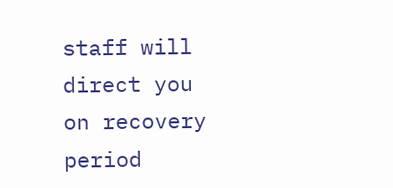staff will direct you on recovery period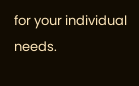for your individual needs.